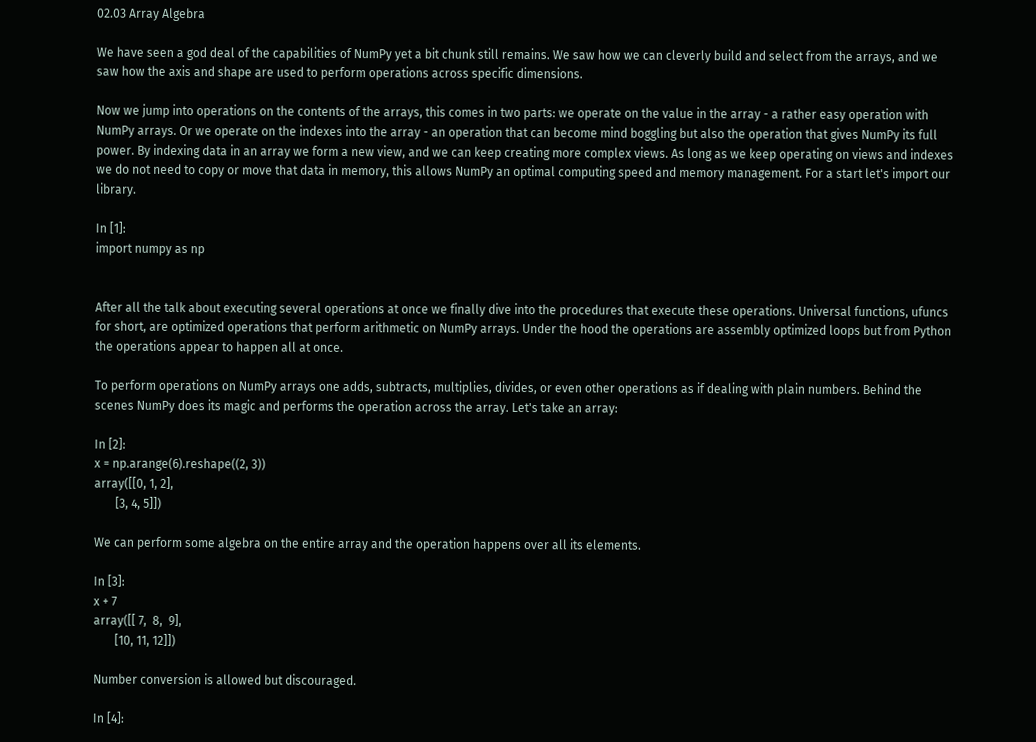02.03 Array Algebra

We have seen a god deal of the capabilities of NumPy yet a bit chunk still remains. We saw how we can cleverly build and select from the arrays, and we saw how the axis and shape are used to perform operations across specific dimensions.

Now we jump into operations on the contents of the arrays, this comes in two parts: we operate on the value in the array - a rather easy operation with NumPy arrays. Or we operate on the indexes into the array - an operation that can become mind boggling but also the operation that gives NumPy its full power. By indexing data in an array we form a new view, and we can keep creating more complex views. As long as we keep operating on views and indexes we do not need to copy or move that data in memory, this allows NumPy an optimal computing speed and memory management. For a start let's import our library.

In [1]:
import numpy as np


After all the talk about executing several operations at once we finally dive into the procedures that execute these operations. Universal functions, ufuncs for short, are optimized operations that perform arithmetic on NumPy arrays. Under the hood the operations are assembly optimized loops but from Python the operations appear to happen all at once.

To perform operations on NumPy arrays one adds, subtracts, multiplies, divides, or even other operations as if dealing with plain numbers. Behind the scenes NumPy does its magic and performs the operation across the array. Let's take an array:

In [2]:
x = np.arange(6).reshape((2, 3))
array([[0, 1, 2],
       [3, 4, 5]])

We can perform some algebra on the entire array and the operation happens over all its elements.

In [3]:
x + 7
array([[ 7,  8,  9],
       [10, 11, 12]])

Number conversion is allowed but discouraged.

In [4]: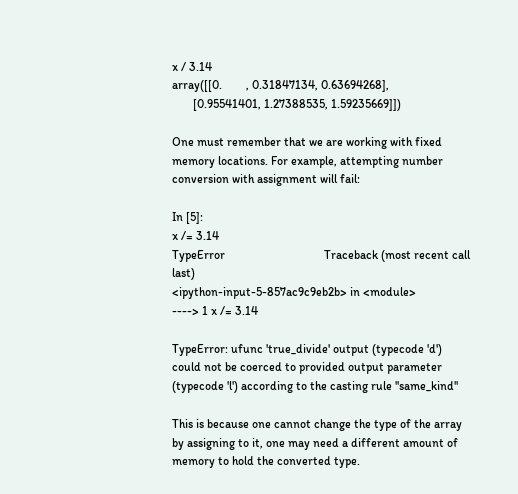x / 3.14
array([[0.        , 0.31847134, 0.63694268],
       [0.95541401, 1.27388535, 1.59235669]])

One must remember that we are working with fixed memory locations. For example, attempting number conversion with assignment will fail:

In [5]:
x /= 3.14
TypeError                                 Traceback (most recent call last)
<ipython-input-5-857ac9c9eb2b> in <module>
----> 1 x /= 3.14

TypeError: ufunc 'true_divide' output (typecode 'd') could not be coerced to provided output parameter (typecode 'l') according to the casting rule ''same_kind''

This is because one cannot change the type of the array by assigning to it, one may need a different amount of memory to hold the converted type.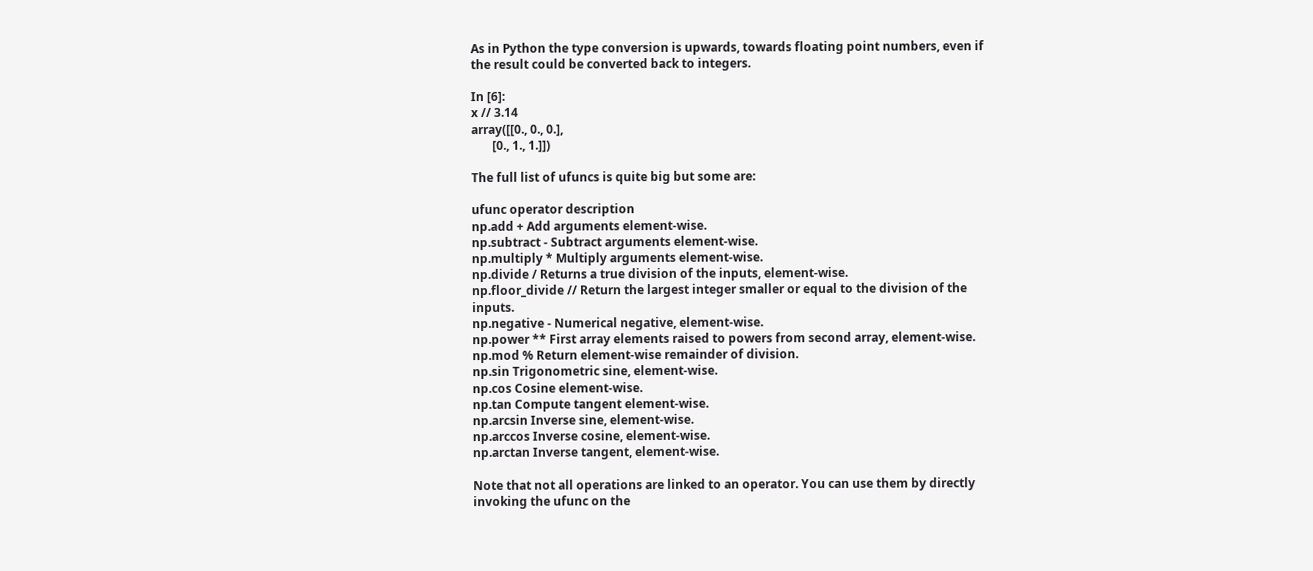As in Python the type conversion is upwards, towards floating point numbers, even if the result could be converted back to integers.

In [6]:
x // 3.14
array([[0., 0., 0.],
       [0., 1., 1.]])

The full list of ufuncs is quite big but some are:

ufunc operator description
np.add + Add arguments element-wise.
np.subtract - Subtract arguments element-wise.
np.multiply * Multiply arguments element-wise.
np.divide / Returns a true division of the inputs, element-wise.
np.floor_divide // Return the largest integer smaller or equal to the division of the inputs.
np.negative - Numerical negative, element-wise.
np.power ** First array elements raised to powers from second array, element-wise.
np.mod % Return element-wise remainder of division.
np.sin Trigonometric sine, element-wise.
np.cos Cosine element-wise.
np.tan Compute tangent element-wise.
np.arcsin Inverse sine, element-wise.
np.arccos Inverse cosine, element-wise.
np.arctan Inverse tangent, element-wise.

Note that not all operations are linked to an operator. You can use them by directly invoking the ufunc on the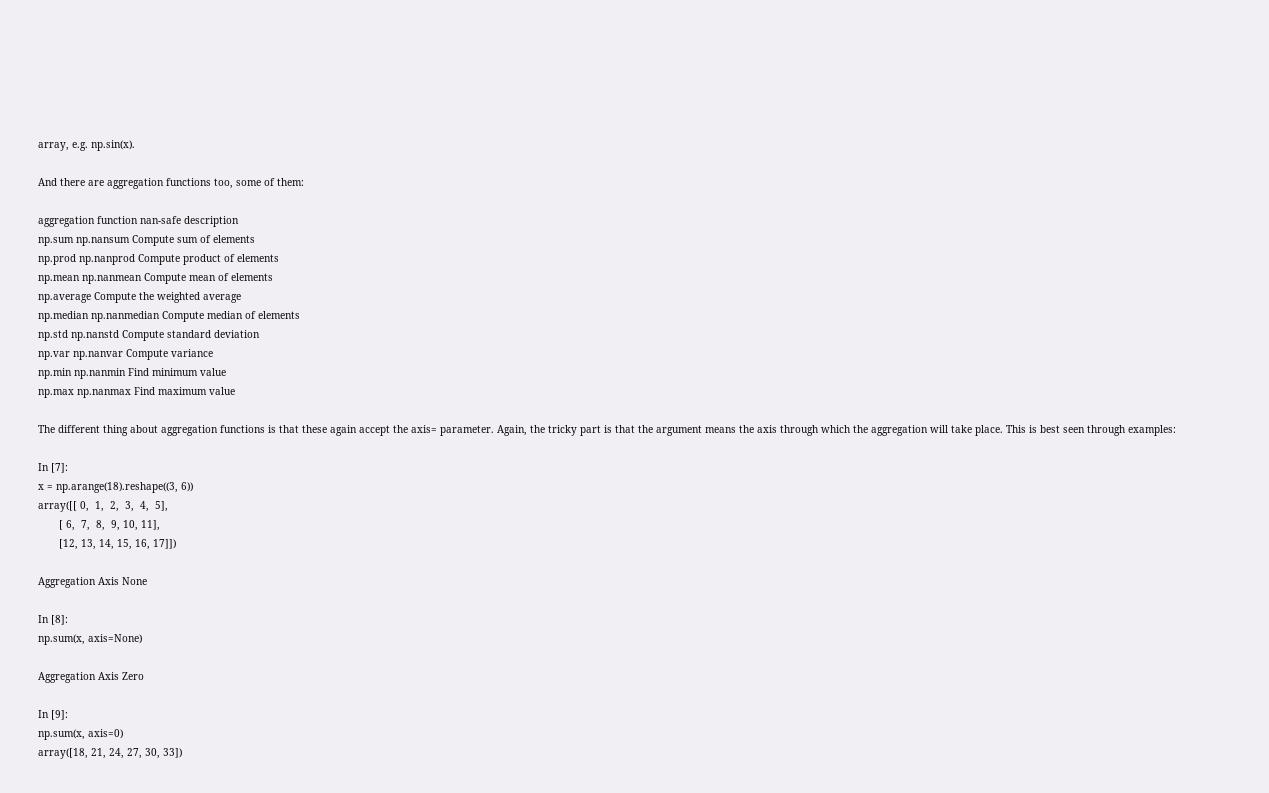array, e.g. np.sin(x).

And there are aggregation functions too, some of them:

aggregation function nan-safe description
np.sum np.nansum Compute sum of elements
np.prod np.nanprod Compute product of elements
np.mean np.nanmean Compute mean of elements
np.average Compute the weighted average
np.median np.nanmedian Compute median of elements
np.std np.nanstd Compute standard deviation
np.var np.nanvar Compute variance
np.min np.nanmin Find minimum value
np.max np.nanmax Find maximum value

The different thing about aggregation functions is that these again accept the axis= parameter. Again, the tricky part is that the argument means the axis through which the aggregation will take place. This is best seen through examples:

In [7]:
x = np.arange(18).reshape((3, 6))
array([[ 0,  1,  2,  3,  4,  5],
       [ 6,  7,  8,  9, 10, 11],
       [12, 13, 14, 15, 16, 17]])

Aggregation Axis None

In [8]:
np.sum(x, axis=None)

Aggregation Axis Zero

In [9]:
np.sum(x, axis=0)
array([18, 21, 24, 27, 30, 33])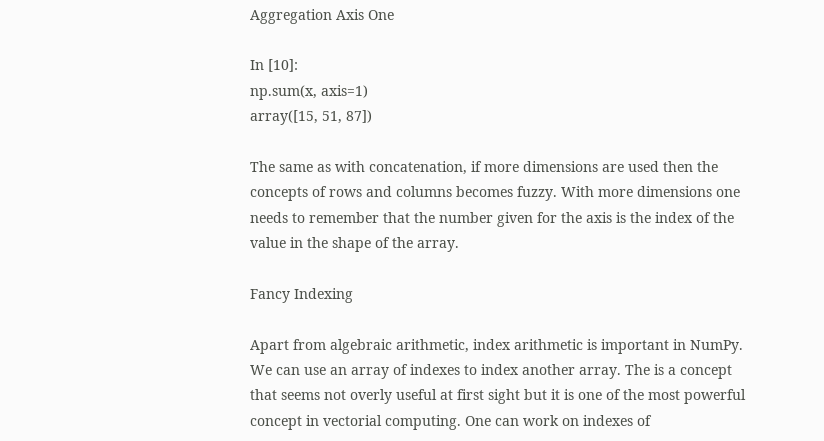Aggregation Axis One

In [10]:
np.sum(x, axis=1)
array([15, 51, 87])

The same as with concatenation, if more dimensions are used then the concepts of rows and columns becomes fuzzy. With more dimensions one needs to remember that the number given for the axis is the index of the value in the shape of the array.

Fancy Indexing

Apart from algebraic arithmetic, index arithmetic is important in NumPy. We can use an array of indexes to index another array. The is a concept that seems not overly useful at first sight but it is one of the most powerful concept in vectorial computing. One can work on indexes of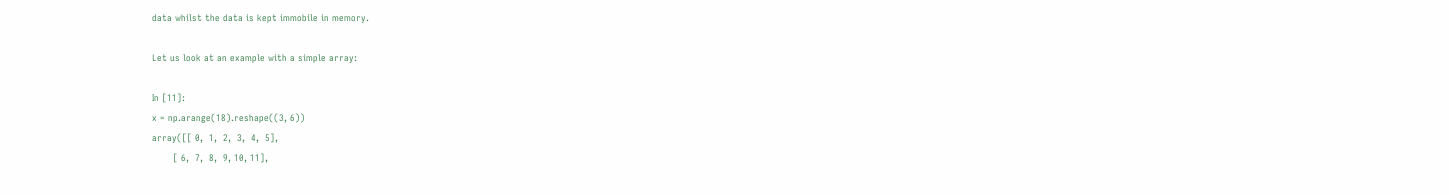data whilst the data is kept immobile in memory.

Let us look at an example with a simple array:

In [11]:
x = np.arange(18).reshape((3, 6))
array([[ 0,  1,  2,  3,  4,  5],
       [ 6,  7,  8,  9, 10, 11],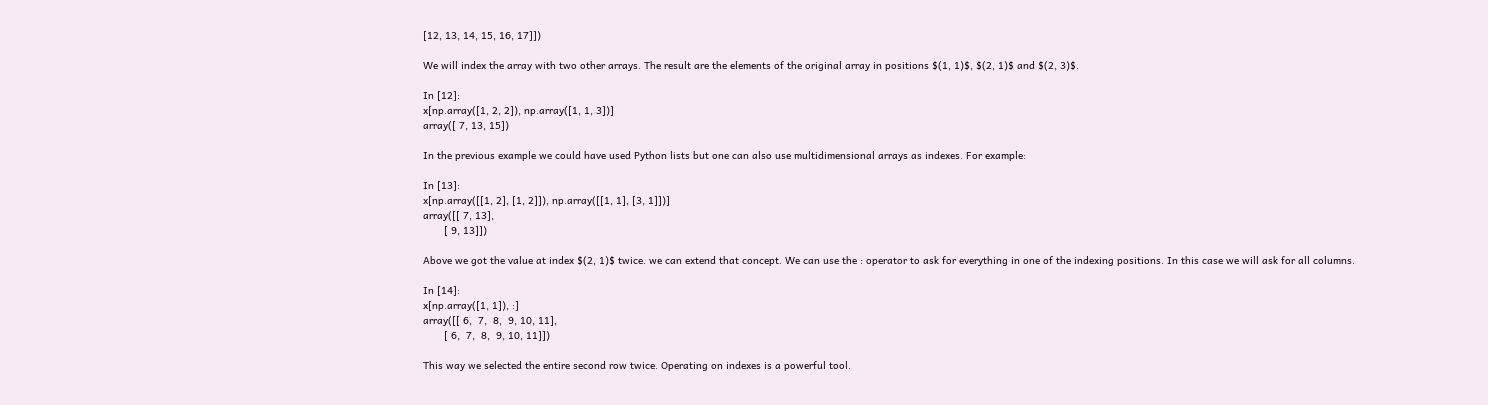[12, 13, 14, 15, 16, 17]])

We will index the array with two other arrays. The result are the elements of the original array in positions $(1, 1)$, $(2, 1)$ and $(2, 3)$.

In [12]:
x[np.array([1, 2, 2]), np.array([1, 1, 3])]
array([ 7, 13, 15])

In the previous example we could have used Python lists but one can also use multidimensional arrays as indexes. For example:

In [13]:
x[np.array([[1, 2], [1, 2]]), np.array([[1, 1], [3, 1]])]
array([[ 7, 13],
       [ 9, 13]])

Above we got the value at index $(2, 1)$ twice. we can extend that concept. We can use the : operator to ask for everything in one of the indexing positions. In this case we will ask for all columns.

In [14]:
x[np.array([1, 1]), :]
array([[ 6,  7,  8,  9, 10, 11],
       [ 6,  7,  8,  9, 10, 11]])

This way we selected the entire second row twice. Operating on indexes is a powerful tool.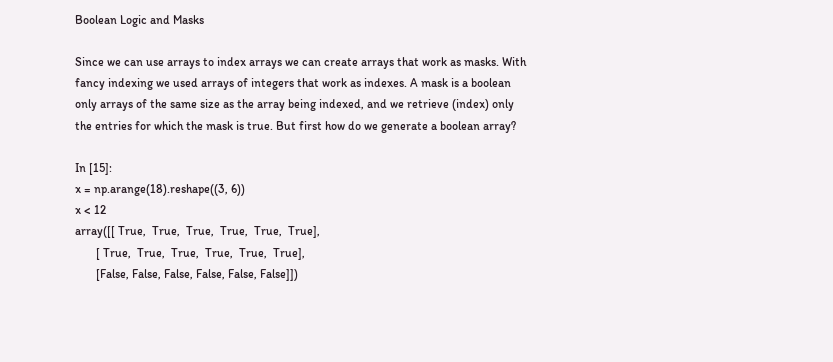Boolean Logic and Masks

Since we can use arrays to index arrays we can create arrays that work as masks. With fancy indexing we used arrays of integers that work as indexes. A mask is a boolean only arrays of the same size as the array being indexed, and we retrieve (index) only the entries for which the mask is true. But first how do we generate a boolean array?

In [15]:
x = np.arange(18).reshape((3, 6))
x < 12
array([[ True,  True,  True,  True,  True,  True],
       [ True,  True,  True,  True,  True,  True],
       [False, False, False, False, False, False]])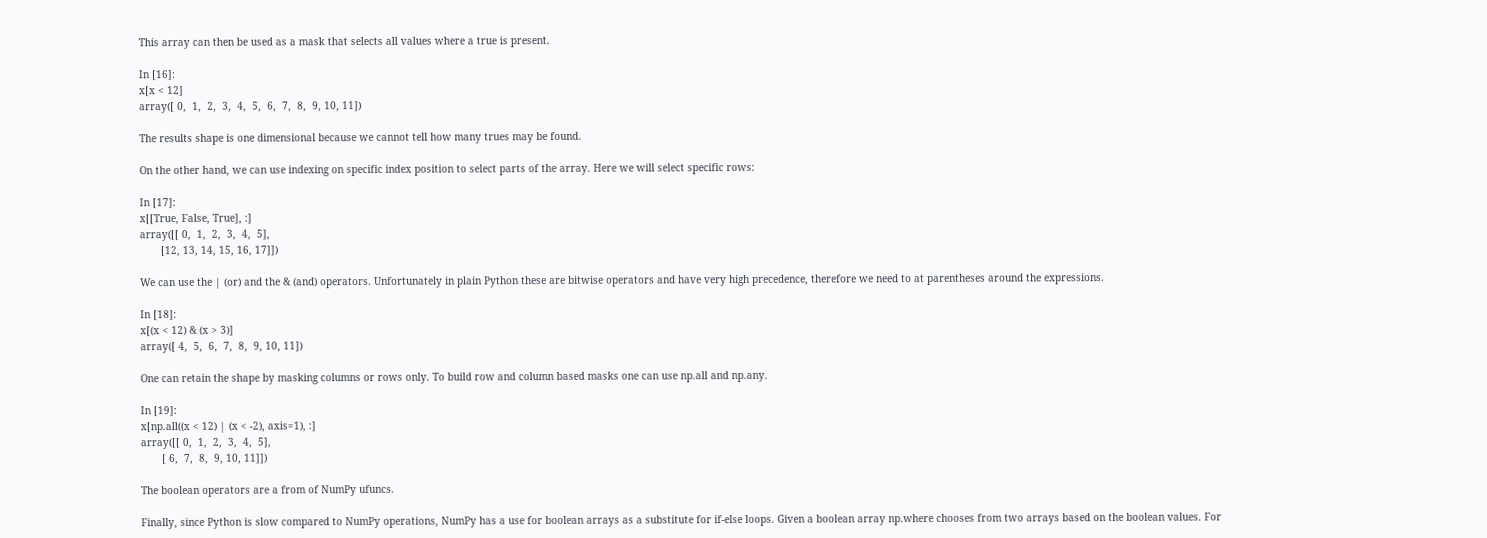This array can then be used as a mask that selects all values where a true is present.

In [16]:
x[x < 12]
array([ 0,  1,  2,  3,  4,  5,  6,  7,  8,  9, 10, 11])

The results shape is one dimensional because we cannot tell how many trues may be found.

On the other hand, we can use indexing on specific index position to select parts of the array. Here we will select specific rows:

In [17]:
x[[True, False, True], :]
array([[ 0,  1,  2,  3,  4,  5],
       [12, 13, 14, 15, 16, 17]])

We can use the | (or) and the & (and) operators. Unfortunately in plain Python these are bitwise operators and have very high precedence, therefore we need to at parentheses around the expressions.

In [18]:
x[(x < 12) & (x > 3)]
array([ 4,  5,  6,  7,  8,  9, 10, 11])

One can retain the shape by masking columns or rows only. To build row and column based masks one can use np.all and np.any.

In [19]:
x[np.all((x < 12) | (x < -2), axis=1), :]
array([[ 0,  1,  2,  3,  4,  5],
       [ 6,  7,  8,  9, 10, 11]])

The boolean operators are a from of NumPy ufuncs.

Finally, since Python is slow compared to NumPy operations, NumPy has a use for boolean arrays as a substitute for if-else loops. Given a boolean array np.where chooses from two arrays based on the boolean values. For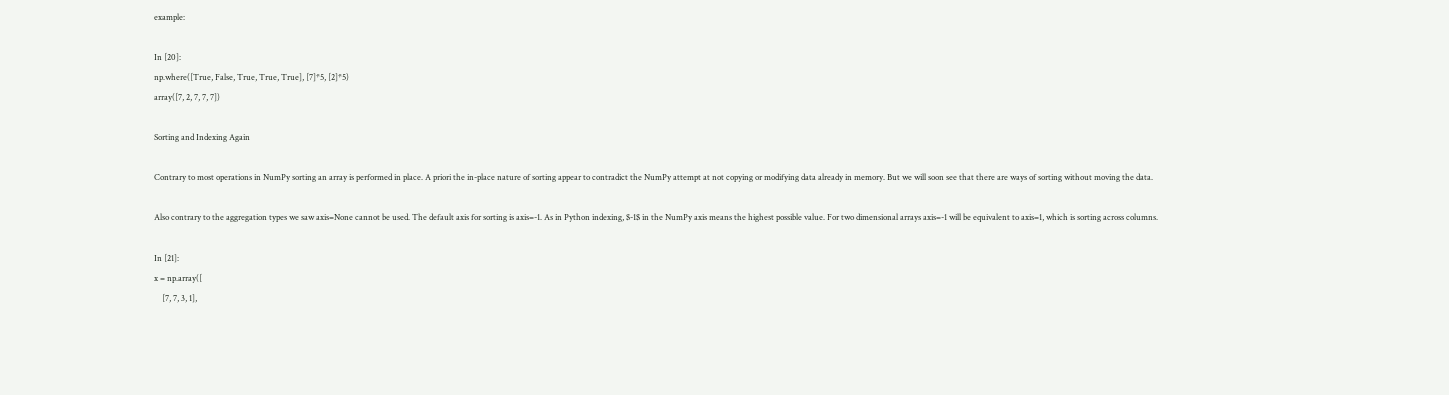example:

In [20]:
np.where([True, False, True, True, True], [7]*5, [2]*5)
array([7, 2, 7, 7, 7])

Sorting and Indexing Again

Contrary to most operations in NumPy sorting an array is performed in place. A priori the in-place nature of sorting appear to contradict the NumPy attempt at not copying or modifying data already in memory. But we will soon see that there are ways of sorting without moving the data.

Also contrary to the aggregation types we saw axis=None cannot be used. The default axis for sorting is axis=-1. As in Python indexing, $-1$ in the NumPy axis means the highest possible value. For two dimensional arrays axis=-1 will be equivalent to axis=1, which is sorting across columns.

In [21]:
x = np.array([
    [7, 7, 3, 1],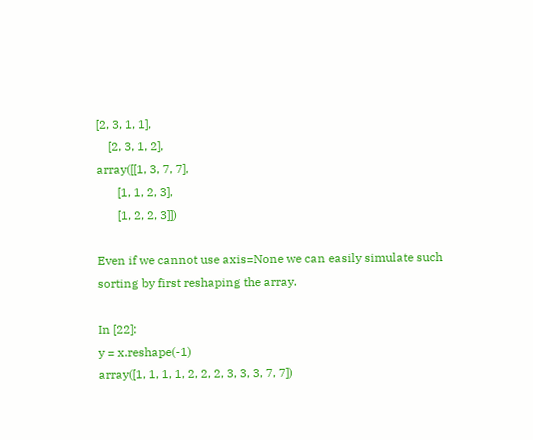[2, 3, 1, 1],
    [2, 3, 1, 2],
array([[1, 3, 7, 7],
       [1, 1, 2, 3],
       [1, 2, 2, 3]])

Even if we cannot use axis=None we can easily simulate such sorting by first reshaping the array.

In [22]:
y = x.reshape(-1)
array([1, 1, 1, 1, 2, 2, 2, 3, 3, 3, 7, 7])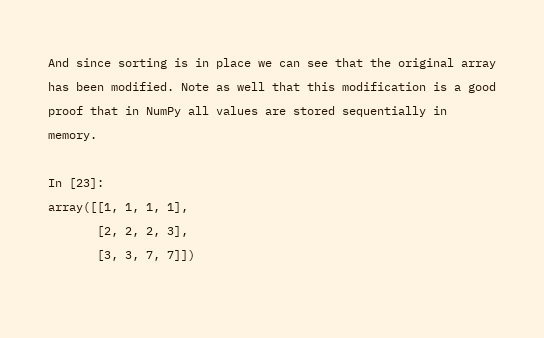And since sorting is in place we can see that the original array has been modified. Note as well that this modification is a good proof that in NumPy all values are stored sequentially in memory.

In [23]:
array([[1, 1, 1, 1],
       [2, 2, 2, 3],
       [3, 3, 7, 7]])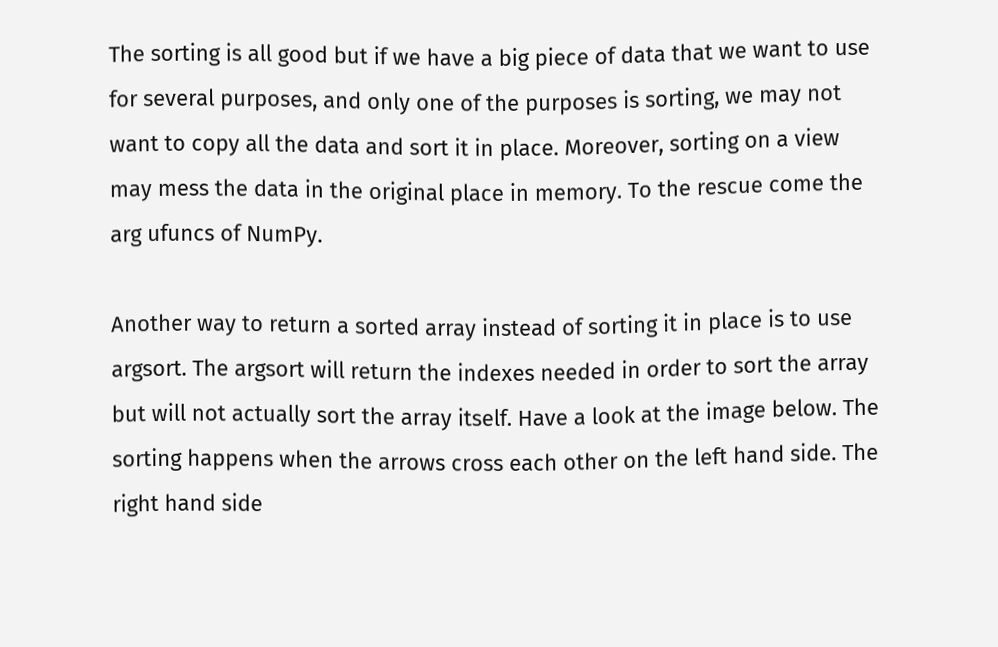The sorting is all good but if we have a big piece of data that we want to use for several purposes, and only one of the purposes is sorting, we may not want to copy all the data and sort it in place. Moreover, sorting on a view may mess the data in the original place in memory. To the rescue come the arg ufuncs of NumPy.

Another way to return a sorted array instead of sorting it in place is to use argsort. The argsort will return the indexes needed in order to sort the array but will not actually sort the array itself. Have a look at the image below. The sorting happens when the arrows cross each other on the left hand side. The right hand side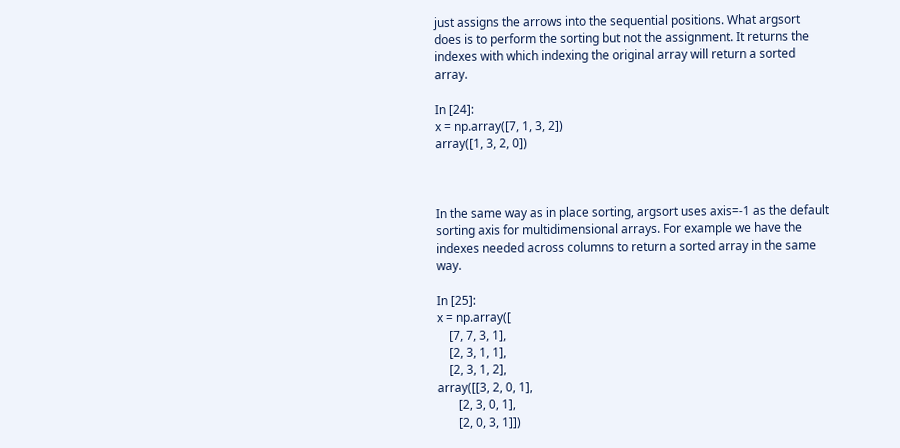just assigns the arrows into the sequential positions. What argsort does is to perform the sorting but not the assignment. It returns the indexes with which indexing the original array will return a sorted array.

In [24]:
x = np.array([7, 1, 3, 2])
array([1, 3, 2, 0])



In the same way as in place sorting, argsort uses axis=-1 as the default sorting axis for multidimensional arrays. For example we have the indexes needed across columns to return a sorted array in the same way.

In [25]:
x = np.array([
    [7, 7, 3, 1],
    [2, 3, 1, 1],
    [2, 3, 1, 2],
array([[3, 2, 0, 1],
       [2, 3, 0, 1],
       [2, 0, 3, 1]])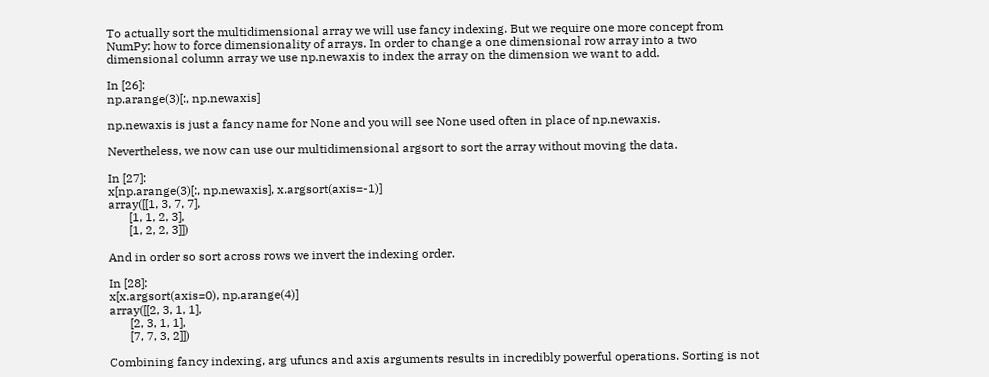To actually sort the multidimensional array we will use fancy indexing. But we require one more concept from NumPy: how to force dimensionality of arrays. In order to change a one dimensional row array into a two dimensional column array we use np.newaxis to index the array on the dimension we want to add.

In [26]:
np.arange(3)[:, np.newaxis]

np.newaxis is just a fancy name for None and you will see None used often in place of np.newaxis.

Nevertheless, we now can use our multidimensional argsort to sort the array without moving the data.

In [27]:
x[np.arange(3)[:, np.newaxis], x.argsort(axis=-1)]
array([[1, 3, 7, 7],
       [1, 1, 2, 3],
       [1, 2, 2, 3]])

And in order so sort across rows we invert the indexing order.

In [28]:
x[x.argsort(axis=0), np.arange(4)]
array([[2, 3, 1, 1],
       [2, 3, 1, 1],
       [7, 7, 3, 2]])

Combining fancy indexing, arg ufuncs and axis arguments results in incredibly powerful operations. Sorting is not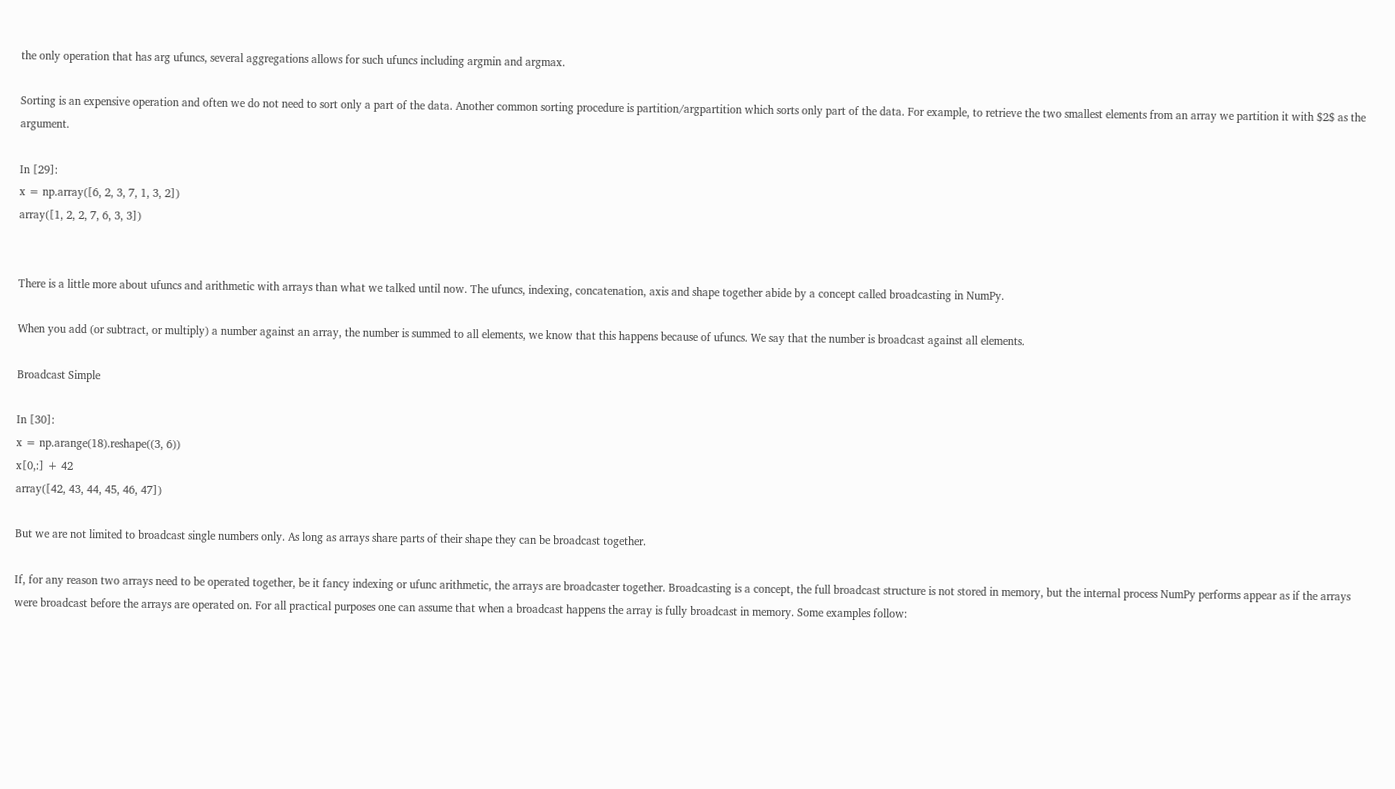the only operation that has arg ufuncs, several aggregations allows for such ufuncs including argmin and argmax.

Sorting is an expensive operation and often we do not need to sort only a part of the data. Another common sorting procedure is partition/argpartition which sorts only part of the data. For example, to retrieve the two smallest elements from an array we partition it with $2$ as the argument.

In [29]:
x = np.array([6, 2, 3, 7, 1, 3, 2])
array([1, 2, 2, 7, 6, 3, 3])


There is a little more about ufuncs and arithmetic with arrays than what we talked until now. The ufuncs, indexing, concatenation, axis and shape together abide by a concept called broadcasting in NumPy.

When you add (or subtract, or multiply) a number against an array, the number is summed to all elements, we know that this happens because of ufuncs. We say that the number is broadcast against all elements.

Broadcast Simple

In [30]:
x = np.arange(18).reshape((3, 6))
x[0,:] + 42
array([42, 43, 44, 45, 46, 47])

But we are not limited to broadcast single numbers only. As long as arrays share parts of their shape they can be broadcast together.

If, for any reason two arrays need to be operated together, be it fancy indexing or ufunc arithmetic, the arrays are broadcaster together. Broadcasting is a concept, the full broadcast structure is not stored in memory, but the internal process NumPy performs appear as if the arrays were broadcast before the arrays are operated on. For all practical purposes one can assume that when a broadcast happens the array is fully broadcast in memory. Some examples follow: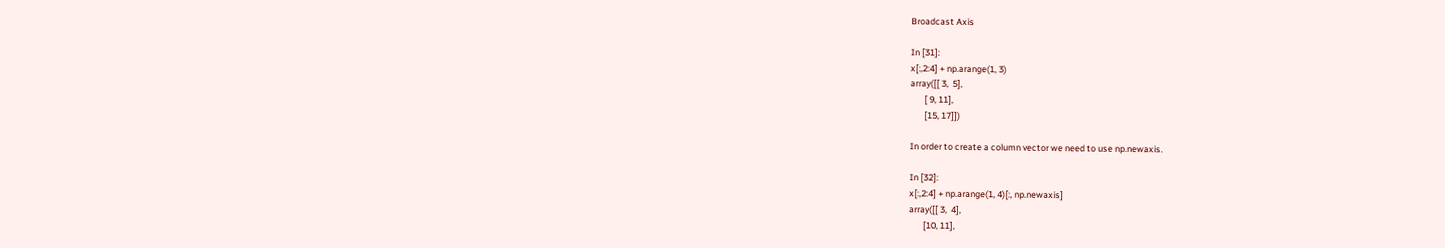Broadcast Axis

In [31]:
x[:,2:4] + np.arange(1, 3)
array([[ 3,  5],
       [ 9, 11],
       [15, 17]])

In order to create a column vector we need to use np.newaxis.

In [32]:
x[:,2:4] + np.arange(1, 4)[:, np.newaxis]
array([[ 3,  4],
       [10, 11],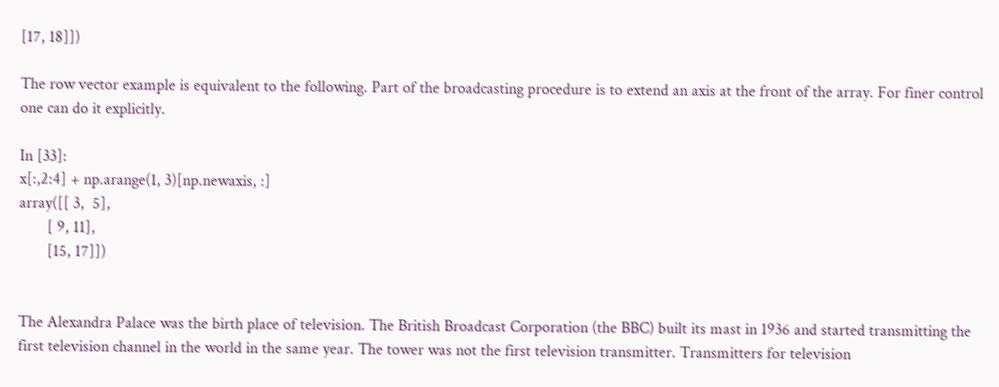[17, 18]])

The row vector example is equivalent to the following. Part of the broadcasting procedure is to extend an axis at the front of the array. For finer control one can do it explicitly.

In [33]:
x[:,2:4] + np.arange(1, 3)[np.newaxis, :]
array([[ 3,  5],
       [ 9, 11],
       [15, 17]])


The Alexandra Palace was the birth place of television. The British Broadcast Corporation (the BBC) built its mast in 1936 and started transmitting the first television channel in the world in the same year. The tower was not the first television transmitter. Transmitters for television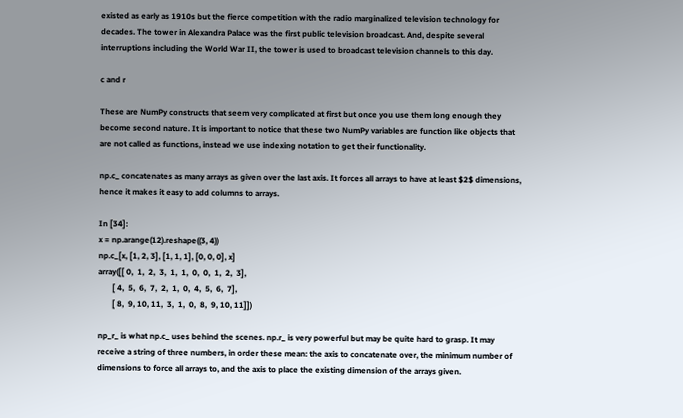existed as early as 1910s but the fierce competition with the radio marginalized television technology for decades. The tower in Alexandra Palace was the first public television broadcast. And, despite several interruptions including the World War II, the tower is used to broadcast television channels to this day.

c and r

These are NumPy constructs that seem very complicated at first but once you use them long enough they become second nature. It is important to notice that these two NumPy variables are function like objects that are not called as functions, instead we use indexing notation to get their functionality.

np.c_ concatenates as many arrays as given over the last axis. It forces all arrays to have at least $2$ dimensions, hence it makes it easy to add columns to arrays.

In [34]:
x = np.arange(12).reshape((3, 4))
np.c_[x, [1, 2, 3], [1, 1, 1], [0, 0, 0], x]
array([[ 0,  1,  2,  3,  1,  1,  0,  0,  1,  2,  3],
       [ 4,  5,  6,  7,  2,  1,  0,  4,  5,  6,  7],
       [ 8,  9, 10, 11,  3,  1,  0,  8,  9, 10, 11]])

np_r_ is what np.c_ uses behind the scenes. np.r_ is very powerful but may be quite hard to grasp. It may receive a string of three numbers, in order these mean: the axis to concatenate over, the minimum number of dimensions to force all arrays to, and the axis to place the existing dimension of the arrays given.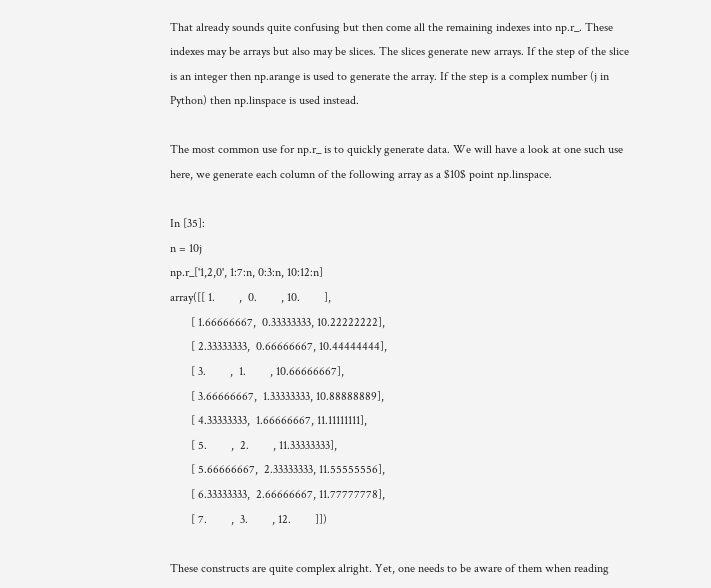That already sounds quite confusing but then come all the remaining indexes into np.r_. These indexes may be arrays but also may be slices. The slices generate new arrays. If the step of the slice is an integer then np.arange is used to generate the array. If the step is a complex number (j in Python) then np.linspace is used instead.

The most common use for np.r_ is to quickly generate data. We will have a look at one such use here, we generate each column of the following array as a $10$ point np.linspace.

In [35]:
n = 10j
np.r_['1,2,0', 1:7:n, 0:3:n, 10:12:n]
array([[ 1.        ,  0.        , 10.        ],
       [ 1.66666667,  0.33333333, 10.22222222],
       [ 2.33333333,  0.66666667, 10.44444444],
       [ 3.        ,  1.        , 10.66666667],
       [ 3.66666667,  1.33333333, 10.88888889],
       [ 4.33333333,  1.66666667, 11.11111111],
       [ 5.        ,  2.        , 11.33333333],
       [ 5.66666667,  2.33333333, 11.55555556],
       [ 6.33333333,  2.66666667, 11.77777778],
       [ 7.        ,  3.        , 12.        ]])

These constructs are quite complex alright. Yet, one needs to be aware of them when reading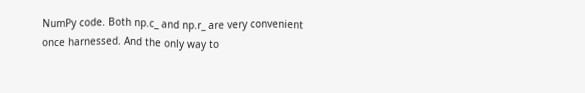NumPy code. Both np.c_ and np.r_ are very convenient once harnessed. And the only way to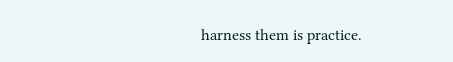harness them is practice.